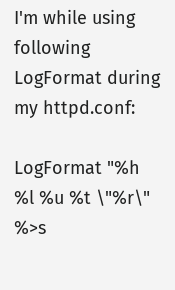I'm while using following LogFormat during my httpd.conf:

LogFormat "%h %l %u %t \"%r\" %>s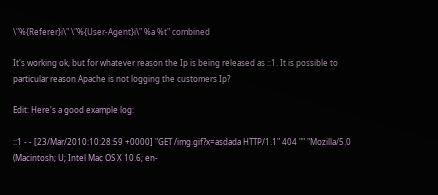\"%{Referer}i\" \"%{User-Agent}i\" %a %t" combined

It's working ok, but for whatever reason the Ip is being released as ::1. It is possible to particular reason Apache is not logging the customers Ip?

Edit: Here's a good example log:

::1 - - [23/Mar/2010:10:28:59 +0000] "GET /img.gif?x=asdada HTTP/1.1" 404 "" "Mozilla/5.0 (Macintosh; U; Intel Mac OS X 10.6; en-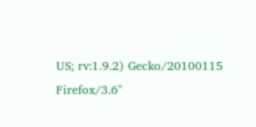US; rv:1.9.2) Gecko/20100115 Firefox/3.6"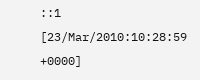::1 [23/Mar/2010:10:28:59 +0000]